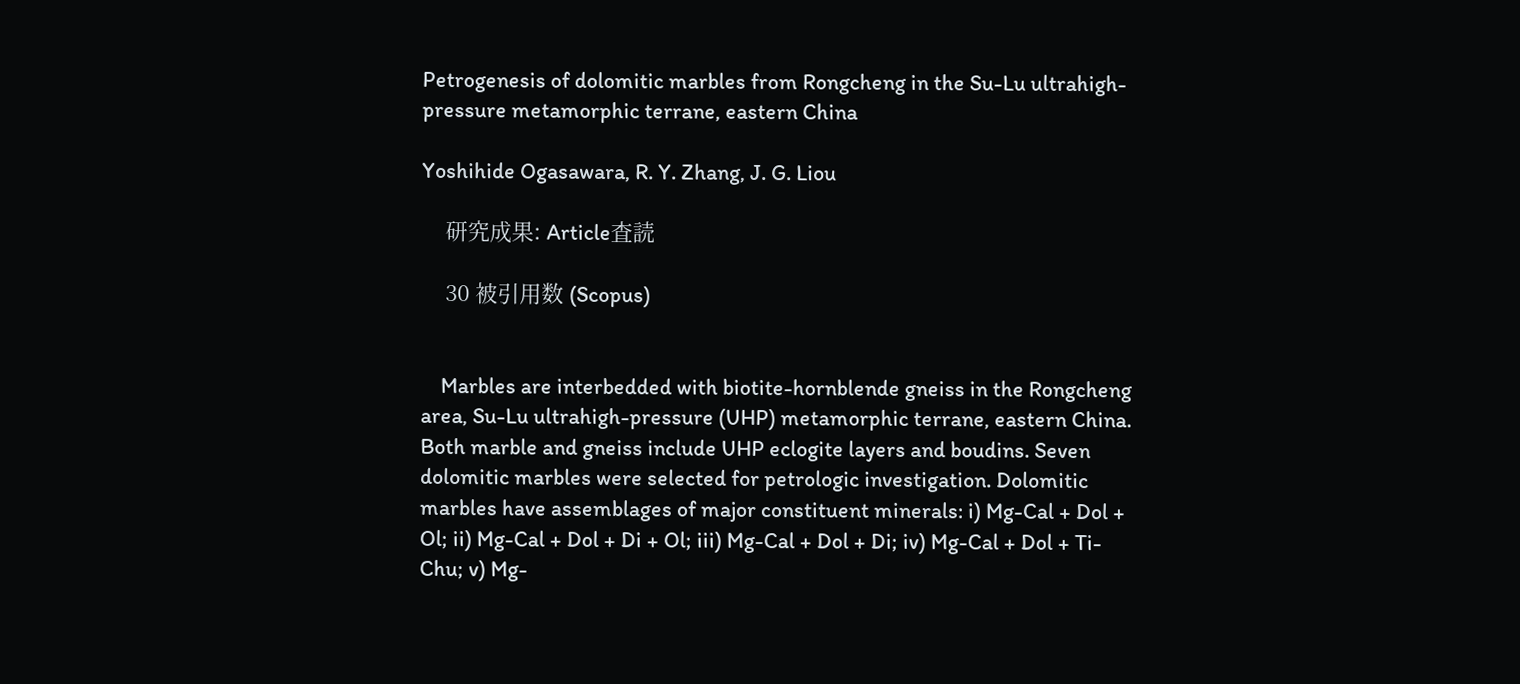Petrogenesis of dolomitic marbles from Rongcheng in the Su-Lu ultrahigh-pressure metamorphic terrane, eastern China

Yoshihide Ogasawara, R. Y. Zhang, J. G. Liou

    研究成果: Article査読

    30 被引用数 (Scopus)


    Marbles are interbedded with biotite-hornblende gneiss in the Rongcheng area, Su-Lu ultrahigh-pressure (UHP) metamorphic terrane, eastern China. Both marble and gneiss include UHP eclogite layers and boudins. Seven dolomitic marbles were selected for petrologic investigation. Dolomitic marbles have assemblages of major constituent minerals: i) Mg-Cal + Dol + Ol; ii) Mg-Cal + Dol + Di + Ol; iii) Mg-Cal + Dol + Di; iv) Mg-Cal + Dol + Ti-Chu; v) Mg-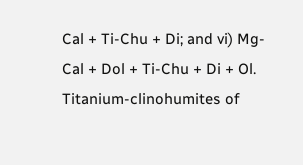Cal + Ti-Chu + Di; and vi) Mg-Cal + Dol + Ti-Chu + Di + Ol. Titanium-clinohumites of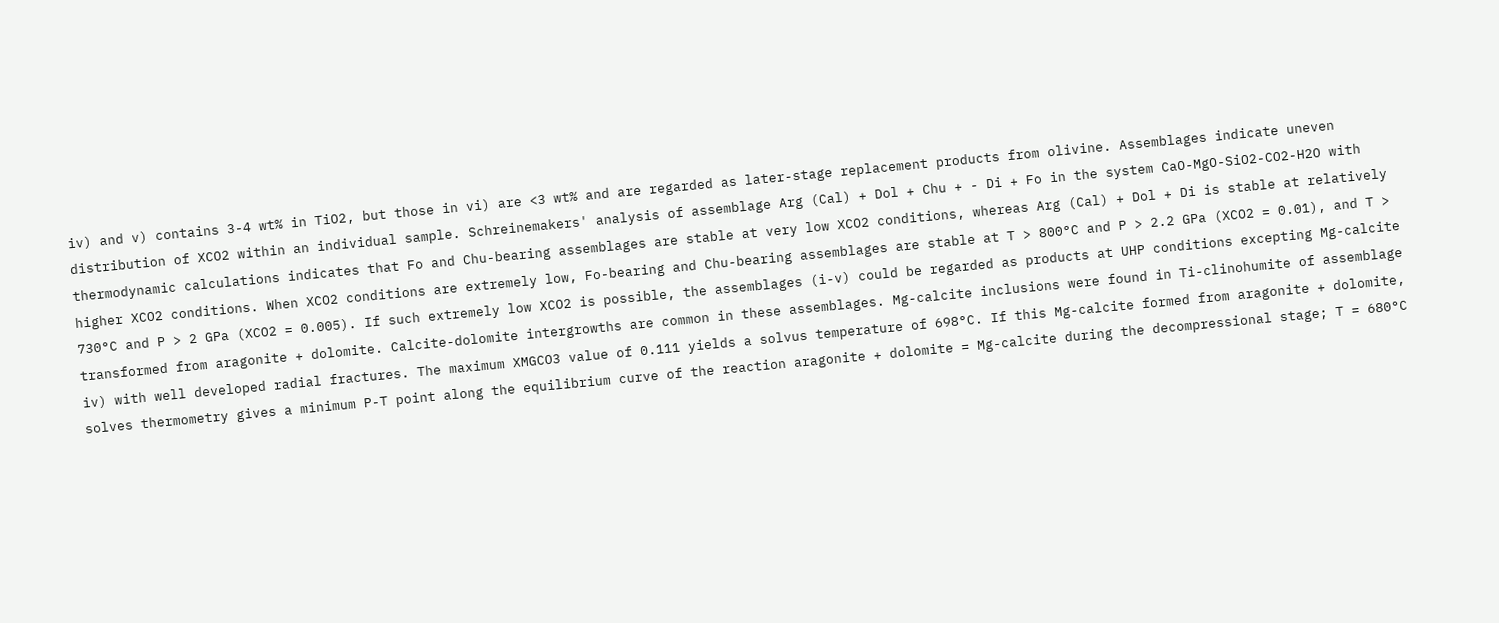iv) and v) contains 3-4 wt% in TiO2, but those in vi) are <3 wt% and are regarded as later-stage replacement products from olivine. Assemblages indicate uneven distribution of XCO2 within an individual sample. Schreinemakers' analysis of assemblage Arg (Cal) + Dol + Chu + - Di + Fo in the system CaO-MgO-SiO2-CO2-H2O with thermodynamic calculations indicates that Fo and Chu-bearing assemblages are stable at very low XCO2 conditions, whereas Arg (Cal) + Dol + Di is stable at relatively higher XCO2 conditions. When XCO2 conditions are extremely low, Fo-bearing and Chu-bearing assemblages are stable at T > 800°C and P > 2.2 GPa (XCO2 = 0.01), and T > 730°C and P > 2 GPa (XCO2 = 0.005). If such extremely low XCO2 is possible, the assemblages (i-v) could be regarded as products at UHP conditions excepting Mg-calcite transformed from aragonite + dolomite. Calcite-dolomite intergrowths are common in these assemblages. Mg-calcite inclusions were found in Ti-clinohumite of assemblage iv) with well developed radial fractures. The maximum XMGCO3 value of 0.111 yields a solvus temperature of 698°C. If this Mg-calcite formed from aragonite + dolomite, solves thermometry gives a minimum P-T point along the equilibrium curve of the reaction aragonite + dolomite = Mg-calcite during the decompressional stage; T = 680°C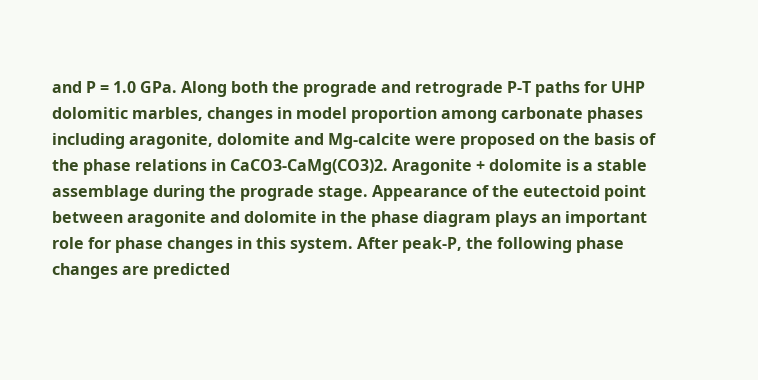and P = 1.0 GPa. Along both the prograde and retrograde P-T paths for UHP dolomitic marbles, changes in model proportion among carbonate phases including aragonite, dolomite and Mg-calcite were proposed on the basis of the phase relations in CaCO3-CaMg(CO3)2. Aragonite + dolomite is a stable assemblage during the prograde stage. Appearance of the eutectoid point between aragonite and dolomite in the phase diagram plays an important role for phase changes in this system. After peak-P, the following phase changes are predicted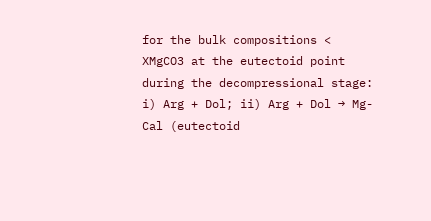for the bulk compositions < XMgCO3 at the eutectoid point during the decompressional stage: i) Arg + Dol; ii) Arg + Dol → Mg-Cal (eutectoid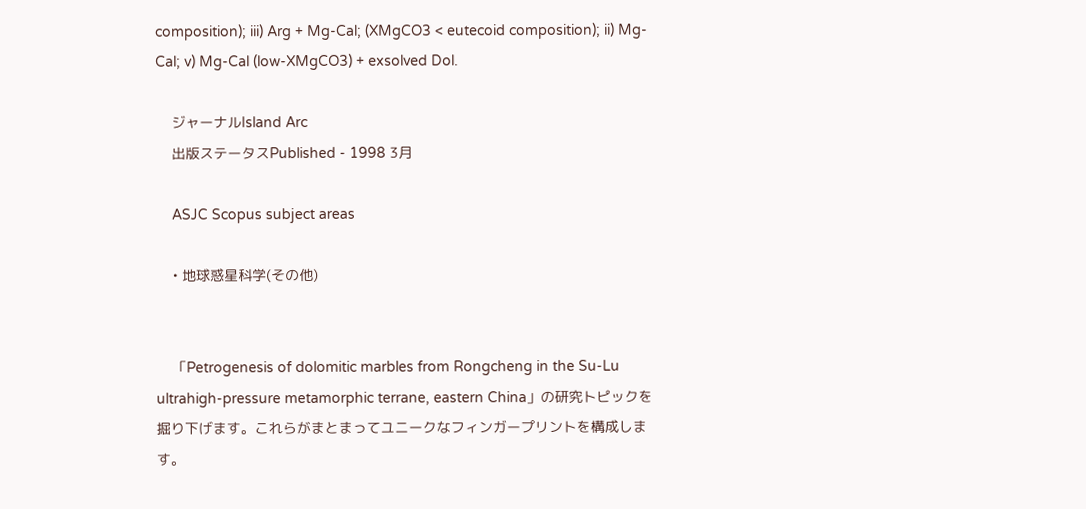composition); iii) Arg + Mg-Cal; (XMgCO3 < eutecoid composition); ii) Mg-Cal; v) Mg-Cal (low-XMgCO3) + exsolved Dol.

    ジャーナルIsland Arc
    出版ステータスPublished - 1998 3月

    ASJC Scopus subject areas

    • 地球惑星科学(その他)


    「Petrogenesis of dolomitic marbles from Rongcheng in the Su-Lu ultrahigh-pressure metamorphic terrane, eastern China」の研究トピックを掘り下げます。これらがまとまってユニークなフィンガープリントを構成します。